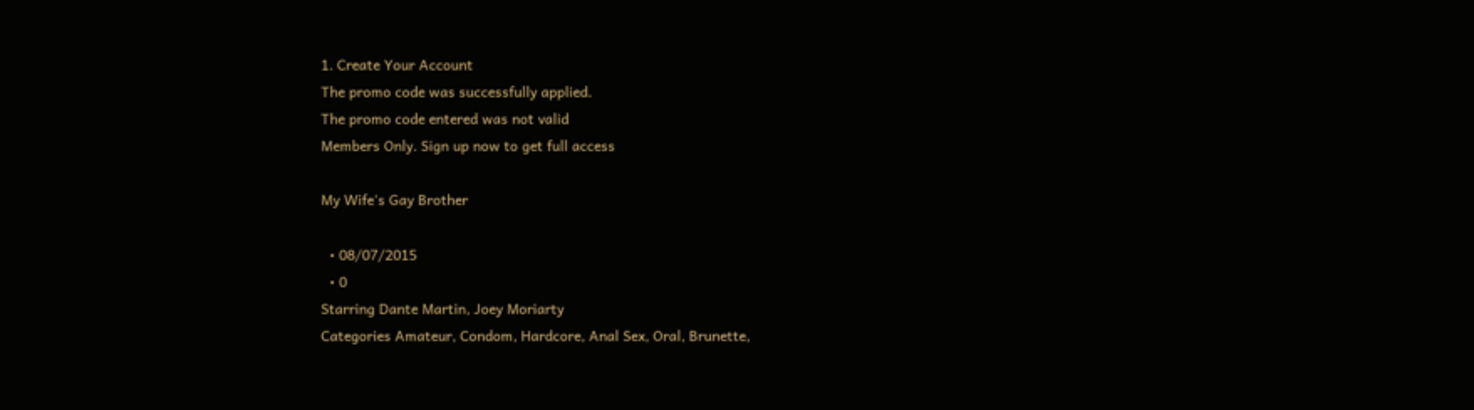1. Create Your Account
The promo code was successfully applied.
The promo code entered was not valid
Members Only. Sign up now to get full access

My Wife's Gay Brother

  • 08/07/2015
  • 0
Starring Dante Martin, Joey Moriarty
Categories Amateur, Condom, Hardcore, Anal Sex, Oral, Brunette,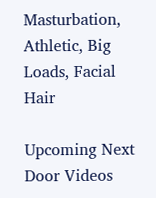Masturbation, Athletic, Big Loads, Facial Hair

Upcoming Next Door Videos